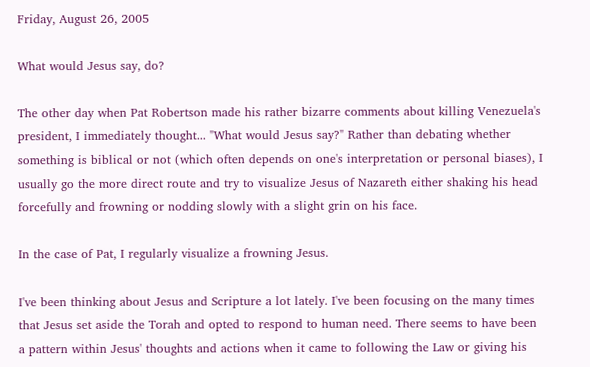Friday, August 26, 2005

What would Jesus say, do?

The other day when Pat Robertson made his rather bizarre comments about killing Venezuela's president, I immediately thought... "What would Jesus say?" Rather than debating whether something is biblical or not (which often depends on one's interpretation or personal biases), I usually go the more direct route and try to visualize Jesus of Nazareth either shaking his head forcefully and frowning or nodding slowly with a slight grin on his face.

In the case of Pat, I regularly visualize a frowning Jesus.

I've been thinking about Jesus and Scripture a lot lately. I've been focusing on the many times that Jesus set aside the Torah and opted to respond to human need. There seems to have been a pattern within Jesus' thoughts and actions when it came to following the Law or giving his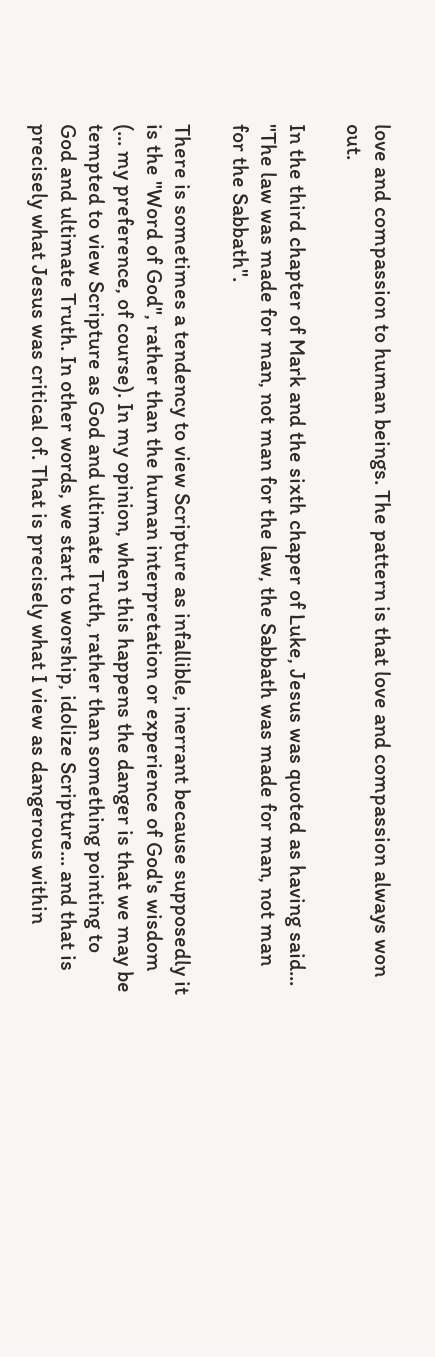love and compassion to human beings. The pattern is that love and compassion always won out.

In the third chapter of Mark and the sixth chaper of Luke, Jesus was quoted as having said... "The law was made for man, not man for the law, the Sabbath was made for man, not man for the Sabbath".

There is sometimes a tendency to view Scripture as infallible, inerrant because supposedly it is the "Word of God", rather than the human interpretation or experience of God's wisdom (... my preference, of course). In my opinion, when this happens the danger is that we may be tempted to view Scripture as God and ultimate Truth, rather than something pointing to God and ultimate Truth. In other words, we start to worship, idolize Scripture... and that is precisely what Jesus was critical of. That is precisely what I view as dangerous within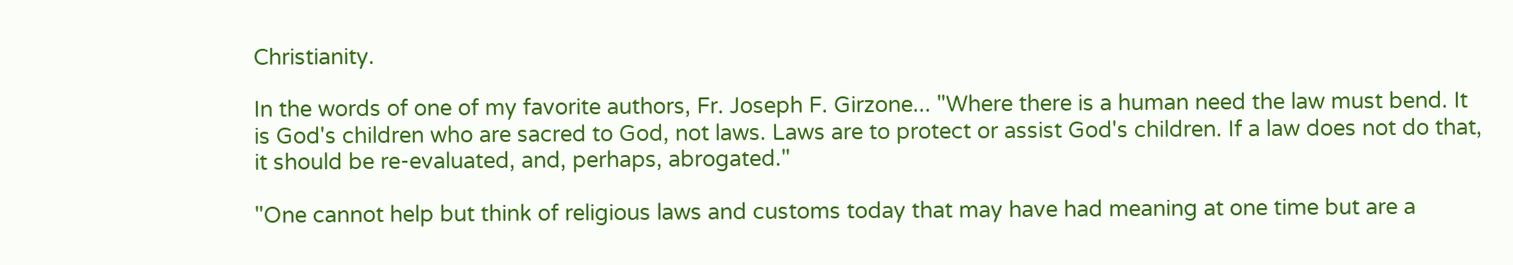Christianity.

In the words of one of my favorite authors, Fr. Joseph F. Girzone... "Where there is a human need the law must bend. It is God's children who are sacred to God, not laws. Laws are to protect or assist God's children. If a law does not do that, it should be re-evaluated, and, perhaps, abrogated."

"One cannot help but think of religious laws and customs today that may have had meaning at one time but are a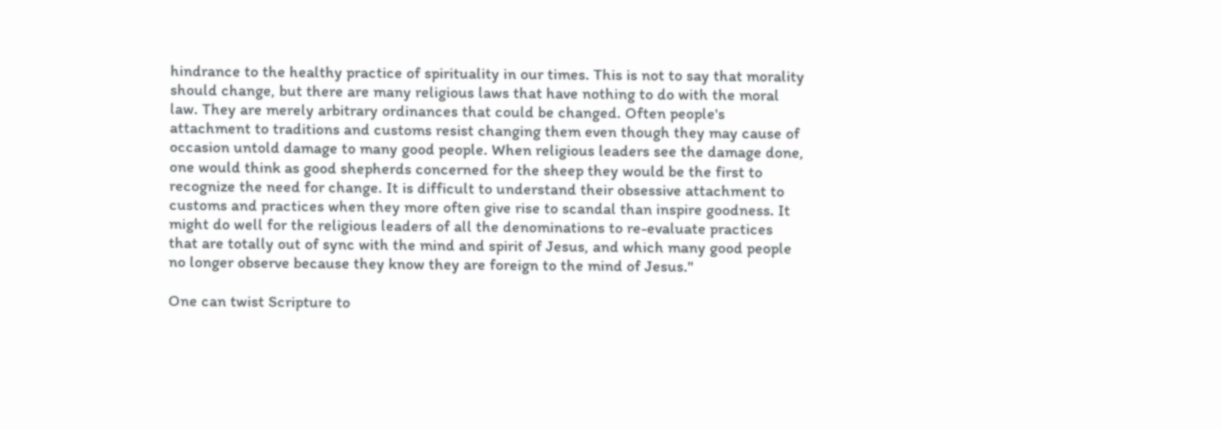hindrance to the healthy practice of spirituality in our times. This is not to say that morality should change, but there are many religious laws that have nothing to do with the moral law. They are merely arbitrary ordinances that could be changed. Often people's attachment to traditions and customs resist changing them even though they may cause of occasion untold damage to many good people. When religious leaders see the damage done, one would think as good shepherds concerned for the sheep they would be the first to recognize the need for change. It is difficult to understand their obsessive attachment to customs and practices when they more often give rise to scandal than inspire goodness. It might do well for the religious leaders of all the denominations to re-evaluate practices that are totally out of sync with the mind and spirit of Jesus, and which many good people no longer observe because they know they are foreign to the mind of Jesus."

One can twist Scripture to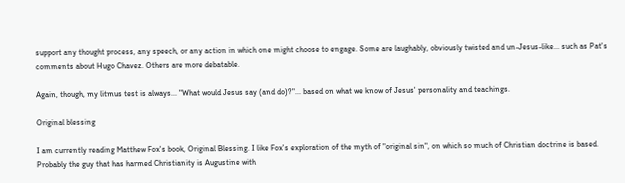support any thought process, any speech, or any action in which one might choose to engage. Some are laughably, obviously twisted and un-Jesus-like... such as Pat's comments about Hugo Chavez. Others are more debatable.

Again, though, my litmus test is always... "What would Jesus say (and do)?"... based on what we know of Jesus' personality and teachings.

Original blessing

I am currently reading Matthew Fox's book, Original Blessing. I like Fox's exploration of the myth of "original sin", on which so much of Christian doctrine is based. Probably the guy that has harmed Christianity is Augustine with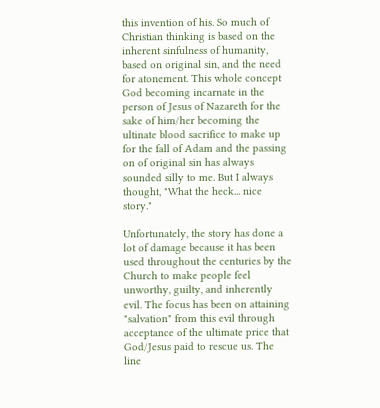this invention of his. So much of Christian thinking is based on the inherent sinfulness of humanity, based on original sin, and the need for atonement. This whole concept God becoming incarnate in the person of Jesus of Nazareth for the sake of him/her becoming the ultinate blood sacrifice to make up for the fall of Adam and the passing on of original sin has always sounded silly to me. But I always thought, "What the heck... nice story."

Unfortunately, the story has done a lot of damage because it has been used throughout the centuries by the Church to make people feel unworthy, guilty, and inherently evil. The focus has been on attaining "salvation" from this evil through acceptance of the ultimate price that God/Jesus paid to rescue us. The line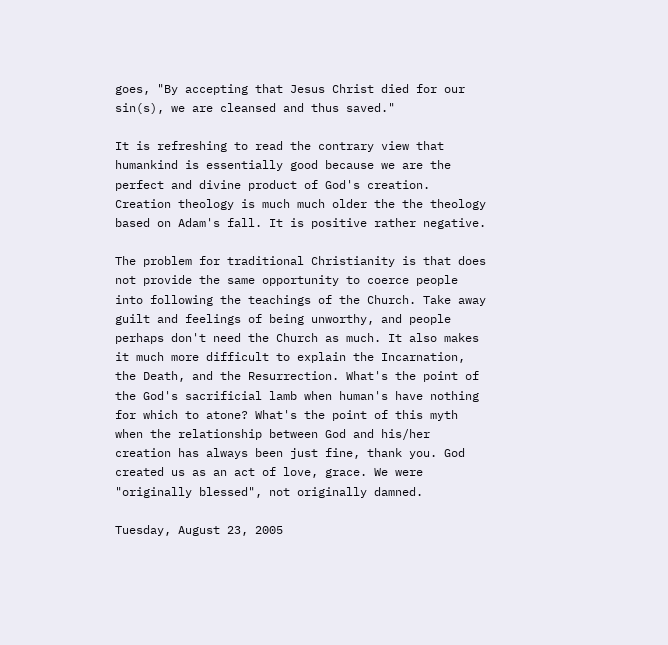goes, "By accepting that Jesus Christ died for our sin(s), we are cleansed and thus saved."

It is refreshing to read the contrary view that humankind is essentially good because we are the perfect and divine product of God's creation. Creation theology is much much older the the theology based on Adam's fall. It is positive rather negative.

The problem for traditional Christianity is that does not provide the same opportunity to coerce people into following the teachings of the Church. Take away guilt and feelings of being unworthy, and people perhaps don't need the Church as much. It also makes it much more difficult to explain the Incarnation, the Death, and the Resurrection. What's the point of the God's sacrificial lamb when human's have nothing for which to atone? What's the point of this myth when the relationship between God and his/her creation has always been just fine, thank you. God created us as an act of love, grace. We were "originally blessed", not originally damned.

Tuesday, August 23, 2005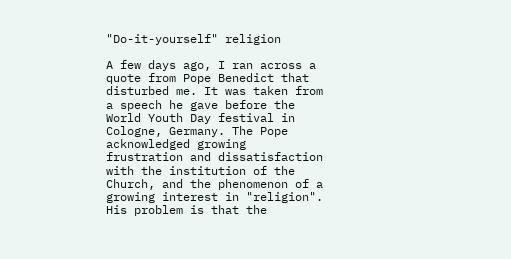"Do-it-yourself" religion

A few days ago, I ran across a quote from Pope Benedict that disturbed me. It was taken from a speech he gave before the World Youth Day festival in Cologne, Germany. The Pope acknowledged growing frustration and dissatisfaction with the institution of the Church, and the phenomenon of a growing interest in "religion". His problem is that the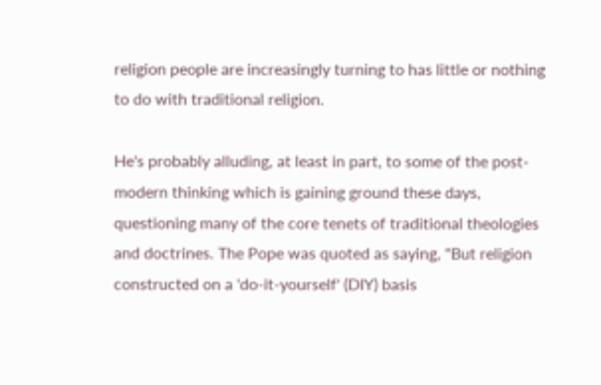religion people are increasingly turning to has little or nothing to do with traditional religion.

He's probably alluding, at least in part, to some of the post-modern thinking which is gaining ground these days, questioning many of the core tenets of traditional theologies and doctrines. The Pope was quoted as saying, "But religion constructed on a 'do-it-yourself' (DIY) basis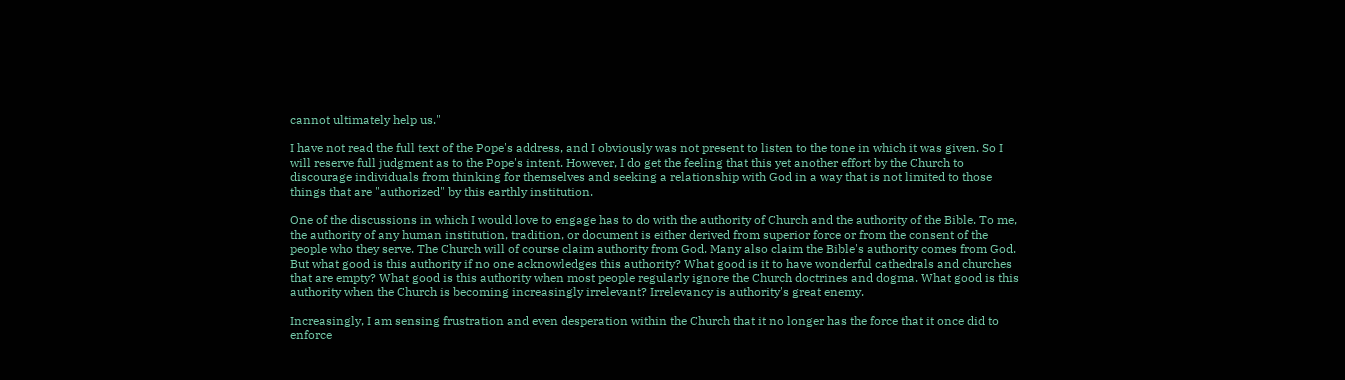cannot ultimately help us."

I have not read the full text of the Pope's address, and I obviously was not present to listen to the tone in which it was given. So I will reserve full judgment as to the Pope's intent. However, I do get the feeling that this yet another effort by the Church to discourage individuals from thinking for themselves and seeking a relationship with God in a way that is not limited to those things that are "authorized" by this earthly institution.

One of the discussions in which I would love to engage has to do with the authority of Church and the authority of the Bible. To me, the authority of any human institution, tradition, or document is either derived from superior force or from the consent of the people who they serve. The Church will of course claim authority from God. Many also claim the Bible's authority comes from God. But what good is this authority if no one acknowledges this authority? What good is it to have wonderful cathedrals and churches that are empty? What good is this authority when most people regularly ignore the Church doctrines and dogma. What good is this authority when the Church is becoming increasingly irrelevant? Irrelevancy is authority's great enemy.

Increasingly, I am sensing frustration and even desperation within the Church that it no longer has the force that it once did to enforce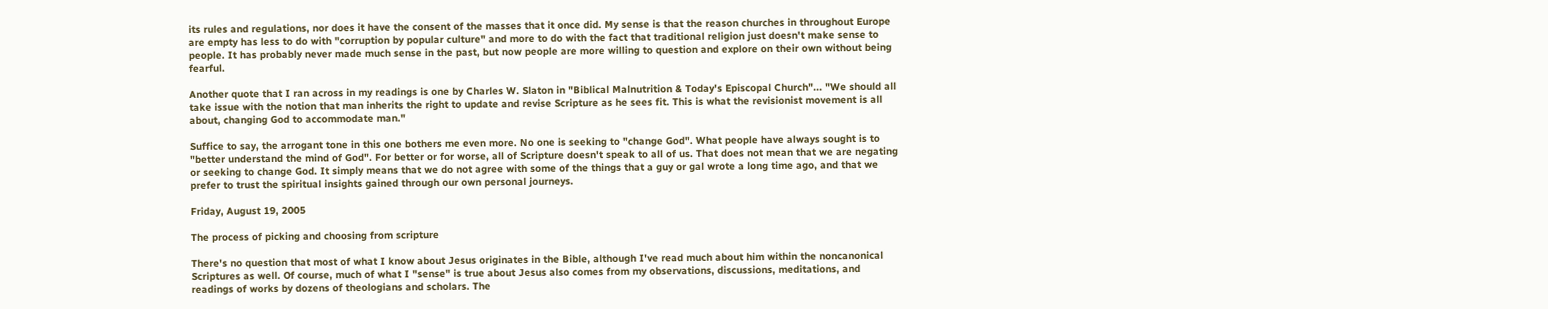its rules and regulations, nor does it have the consent of the masses that it once did. My sense is that the reason churches in throughout Europe are empty has less to do with "corruption by popular culture" and more to do with the fact that traditional religion just doesn't make sense to people. It has probably never made much sense in the past, but now people are more willing to question and explore on their own without being fearful.

Another quote that I ran across in my readings is one by Charles W. Slaton in "Biblical Malnutrition & Today's Episcopal Church"... "We should all take issue with the notion that man inherits the right to update and revise Scripture as he sees fit. This is what the revisionist movement is all about, changing God to accommodate man."

Suffice to say, the arrogant tone in this one bothers me even more. No one is seeking to "change God". What people have always sought is to "better understand the mind of God". For better or for worse, all of Scripture doesn't speak to all of us. That does not mean that we are negating or seeking to change God. It simply means that we do not agree with some of the things that a guy or gal wrote a long time ago, and that we prefer to trust the spiritual insights gained through our own personal journeys.

Friday, August 19, 2005

The process of picking and choosing from scripture

There's no question that most of what I know about Jesus originates in the Bible, although I've read much about him within the noncanonical Scriptures as well. Of course, much of what I "sense" is true about Jesus also comes from my observations, discussions, meditations, and readings of works by dozens of theologians and scholars. The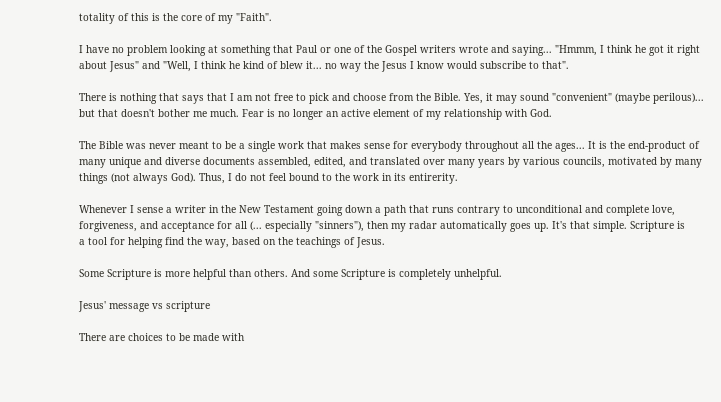totality of this is the core of my "Faith".

I have no problem looking at something that Paul or one of the Gospel writers wrote and saying... "Hmmm, I think he got it right about Jesus" and "Well, I think he kind of blew it... no way the Jesus I know would subscribe to that".

There is nothing that says that I am not free to pick and choose from the Bible. Yes, it may sound "convenient" (maybe perilous)... but that doesn't bother me much. Fear is no longer an active element of my relationship with God.

The Bible was never meant to be a single work that makes sense for everybody throughout all the ages... It is the end-product of many unique and diverse documents assembled, edited, and translated over many years by various councils, motivated by many things (not always God). Thus, I do not feel bound to the work in its entirerity.

Whenever I sense a writer in the New Testament going down a path that runs contrary to unconditional and complete love, forgiveness, and acceptance for all (... especially "sinners"), then my radar automatically goes up. It's that simple. Scripture is
a tool for helping find the way, based on the teachings of Jesus.

Some Scripture is more helpful than others. And some Scripture is completely unhelpful.

Jesus' message vs scripture

There are choices to be made with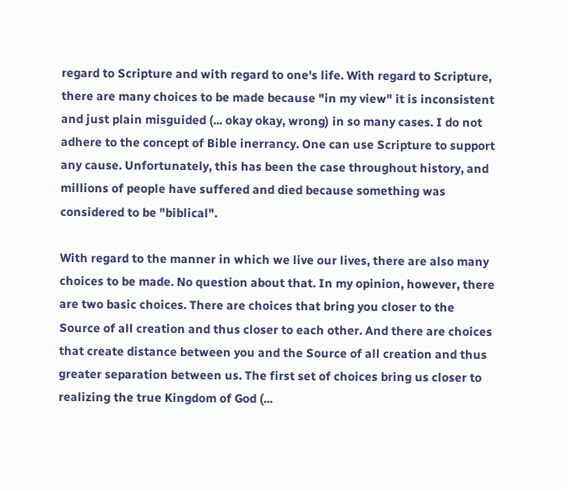regard to Scripture and with regard to one's life. With regard to Scripture, there are many choices to be made because "in my view" it is inconsistent and just plain misguided (... okay okay, wrong) in so many cases. I do not adhere to the concept of Bible inerrancy. One can use Scripture to support any cause. Unfortunately, this has been the case throughout history, and millions of people have suffered and died because something was considered to be "biblical".

With regard to the manner in which we live our lives, there are also many choices to be made. No question about that. In my opinion, however, there are two basic choices. There are choices that bring you closer to the Source of all creation and thus closer to each other. And there are choices that create distance between you and the Source of all creation and thus greater separation between us. The first set of choices bring us closer to realizing the true Kingdom of God (...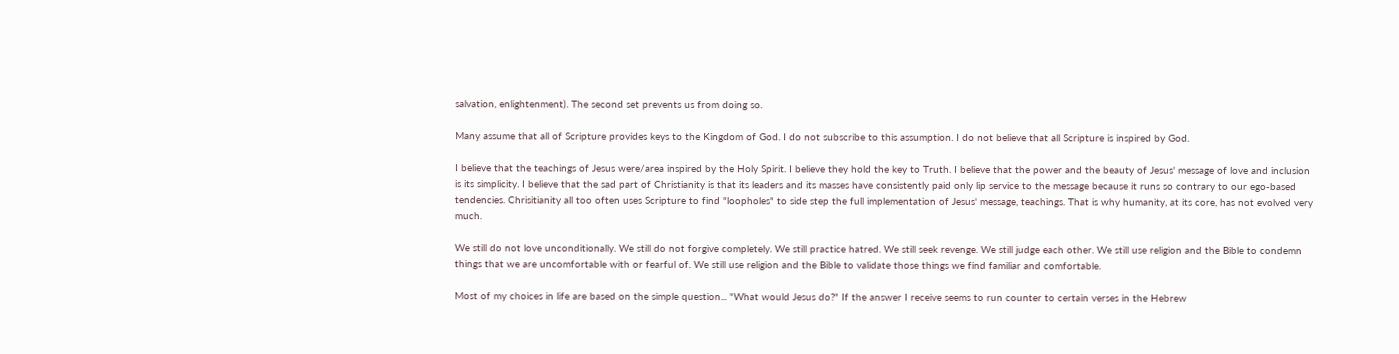salvation, enlightenment). The second set prevents us from doing so.

Many assume that all of Scripture provides keys to the Kingdom of God. I do not subscribe to this assumption. I do not believe that all Scripture is inspired by God.

I believe that the teachings of Jesus were/area inspired by the Holy Spirit. I believe they hold the key to Truth. I believe that the power and the beauty of Jesus' message of love and inclusion is its simplicity. I believe that the sad part of Christianity is that its leaders and its masses have consistently paid only lip service to the message because it runs so contrary to our ego-based tendencies. Chrisitianity all too often uses Scripture to find "loopholes" to side step the full implementation of Jesus' message, teachings. That is why humanity, at its core, has not evolved very much.

We still do not love unconditionally. We still do not forgive completely. We still practice hatred. We still seek revenge. We still judge each other. We still use religion and the Bible to condemn
things that we are uncomfortable with or fearful of. We still use religion and the Bible to validate those things we find familiar and comfortable.

Most of my choices in life are based on the simple question... "What would Jesus do?" If the answer I receive seems to run counter to certain verses in the Hebrew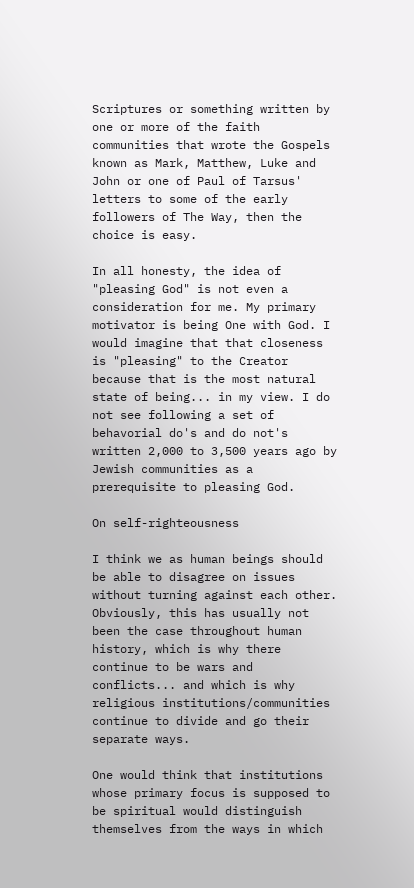Scriptures or something written by one or more of the faith communities that wrote the Gospels known as Mark, Matthew, Luke and John or one of Paul of Tarsus' letters to some of the early followers of The Way, then the choice is easy.

In all honesty, the idea of "pleasing God" is not even a consideration for me. My primary motivator is being One with God. I would imagine that that closeness is "pleasing" to the Creator because that is the most natural state of being... in my view. I do not see following a set of behavorial do's and do not's written 2,000 to 3,500 years ago by Jewish communities as a prerequisite to pleasing God.

On self-righteousness

I think we as human beings should be able to disagree on issues without turning against each other. Obviously, this has usually not been the case throughout human history, which is why there continue to be wars and conflicts... and which is why religious institutions/communities continue to divide and go their separate ways.

One would think that institutions whose primary focus is supposed to be spiritual would distinguish themselves from the ways in which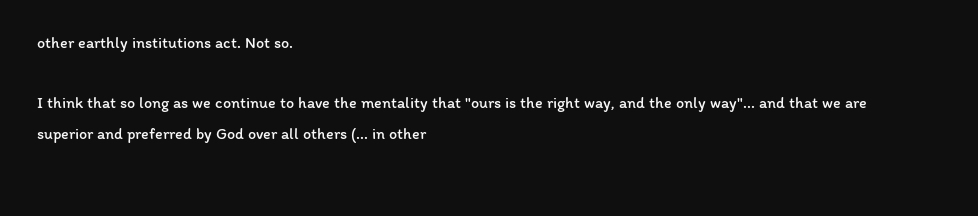other earthly institutions act. Not so.

I think that so long as we continue to have the mentality that "ours is the right way, and the only way"... and that we are superior and preferred by God over all others (... in other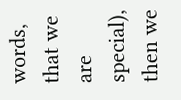words, that we are special), then we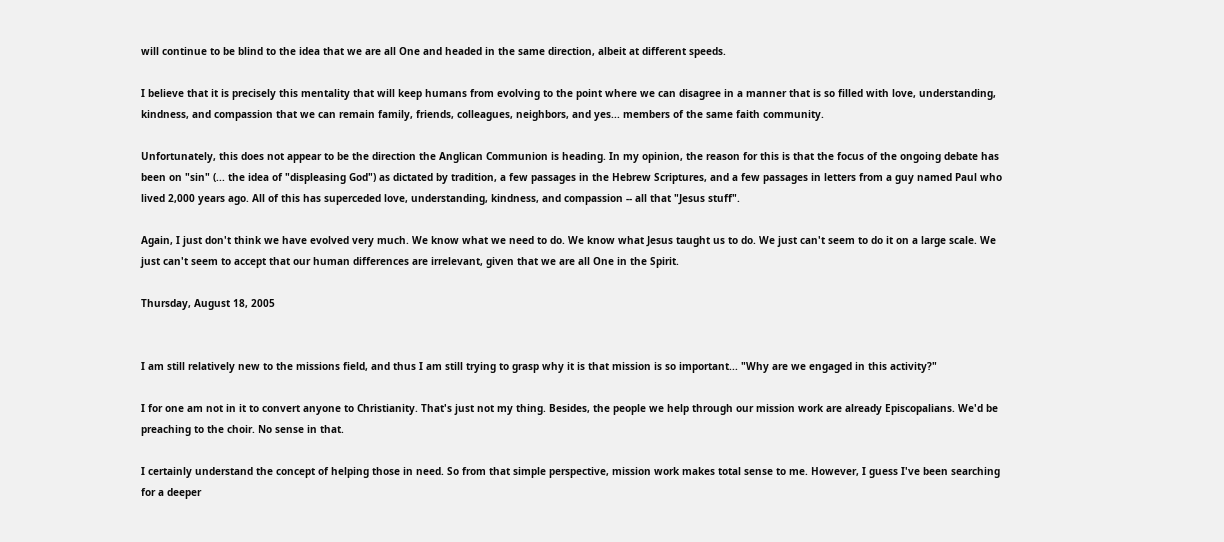will continue to be blind to the idea that we are all One and headed in the same direction, albeit at different speeds.

I believe that it is precisely this mentality that will keep humans from evolving to the point where we can disagree in a manner that is so filled with love, understanding, kindness, and compassion that we can remain family, friends, colleagues, neighbors, and yes... members of the same faith community.

Unfortunately, this does not appear to be the direction the Anglican Communion is heading. In my opinion, the reason for this is that the focus of the ongoing debate has been on "sin" (... the idea of "displeasing God") as dictated by tradition, a few passages in the Hebrew Scriptures, and a few passages in letters from a guy named Paul who lived 2,000 years ago. All of this has superceded love, understanding, kindness, and compassion -- all that "Jesus stuff".

Again, I just don't think we have evolved very much. We know what we need to do. We know what Jesus taught us to do. We just can't seem to do it on a large scale. We just can't seem to accept that our human differences are irrelevant, given that we are all One in the Spirit.

Thursday, August 18, 2005


I am still relatively new to the missions field, and thus I am still trying to grasp why it is that mission is so important... "Why are we engaged in this activity?"

I for one am not in it to convert anyone to Christianity. That's just not my thing. Besides, the people we help through our mission work are already Episcopalians. We'd be preaching to the choir. No sense in that.

I certainly understand the concept of helping those in need. So from that simple perspective, mission work makes total sense to me. However, I guess I've been searching for a deeper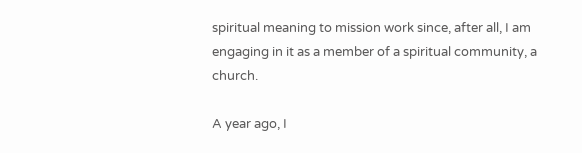spiritual meaning to mission work since, after all, I am engaging in it as a member of a spiritual community, a church.

A year ago, I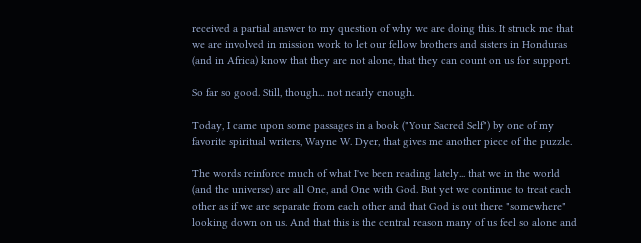received a partial answer to my question of why we are doing this. It struck me that we are involved in mission work to let our fellow brothers and sisters in Honduras (and in Africa) know that they are not alone, that they can count on us for support.

So far so good. Still, though... not nearly enough.

Today, I came upon some passages in a book ("Your Sacred Self") by one of my favorite spiritual writers, Wayne W. Dyer, that gives me another piece of the puzzle.

The words reinforce much of what I've been reading lately... that we in the world (and the universe) are all One, and One with God. But yet we continue to treat each other as if we are separate from each other and that God is out there "somewhere" looking down on us. And that this is the central reason many of us feel so alone and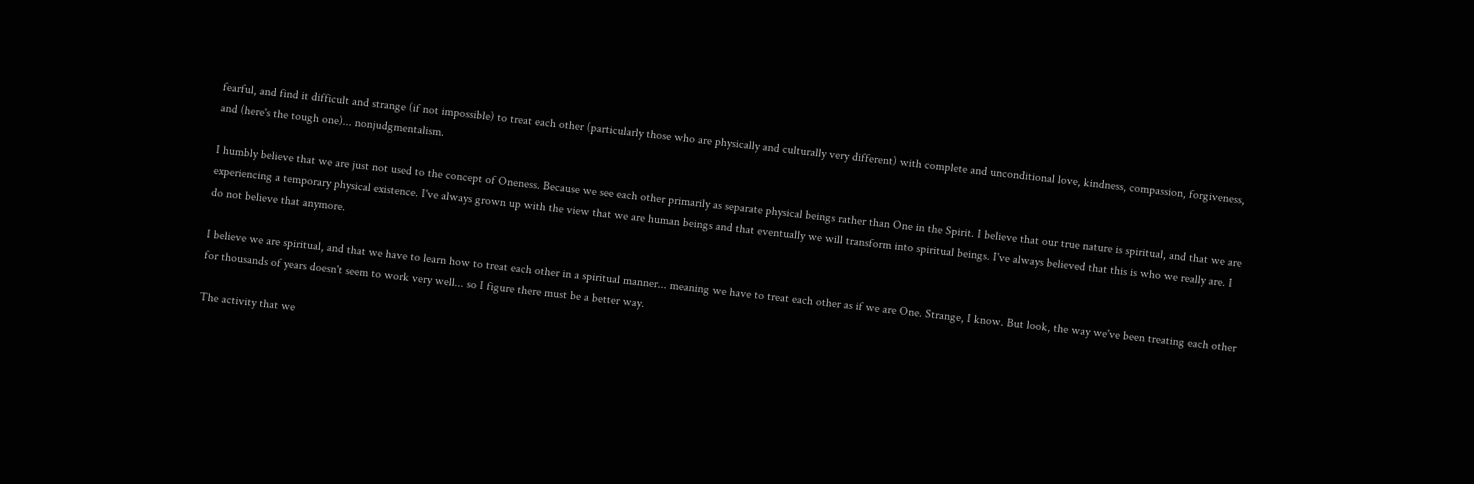fearful, and find it difficult and strange (if not impossible) to treat each other (particularly those who are physically and culturally very different) with complete and unconditional love, kindness, compassion, forgiveness, and (here's the tough one)... nonjudgmentalism.

I humbly believe that we are just not used to the concept of Oneness. Because we see each other primarily as separate physical beings rather than One in the Spirit. I believe that our true nature is spiritual, and that we are experiencing a temporary physical existence. I've always grown up with the view that we are human beings and that eventually we will transform into spiritual beings. I've always believed that this is who we really are. I do not believe that anymore.

I believe we are spiritual, and that we have to learn how to treat each other in a spiritual manner... meaning we have to treat each other as if we are One. Strange, I know. But look, the way we've been treating each other for thousands of years doesn't seem to work very well... so I figure there must be a better way.

The activity that we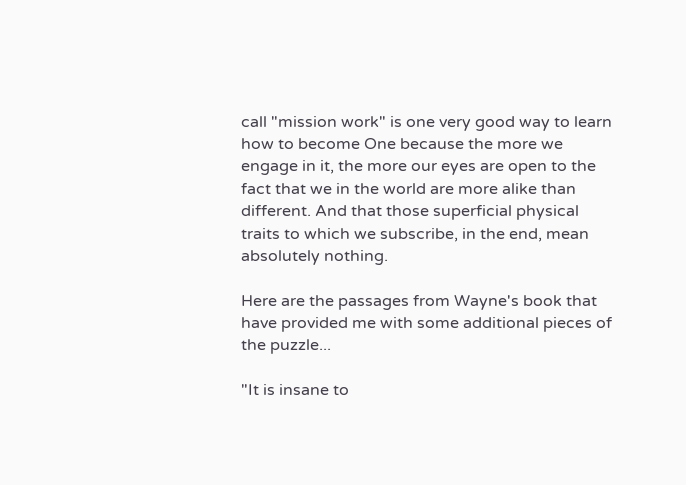call "mission work" is one very good way to learn how to become One because the more we engage in it, the more our eyes are open to the fact that we in the world are more alike than different. And that those superficial physical traits to which we subscribe, in the end, mean absolutely nothing.

Here are the passages from Wayne's book that have provided me with some additional pieces of the puzzle...

"It is insane to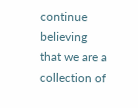continue believing that we are a collection of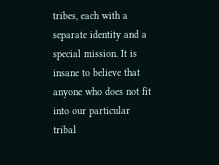tribes, each with a separate identity and a special mission. It is insane to believe that anyone who does not fit into our particular tribal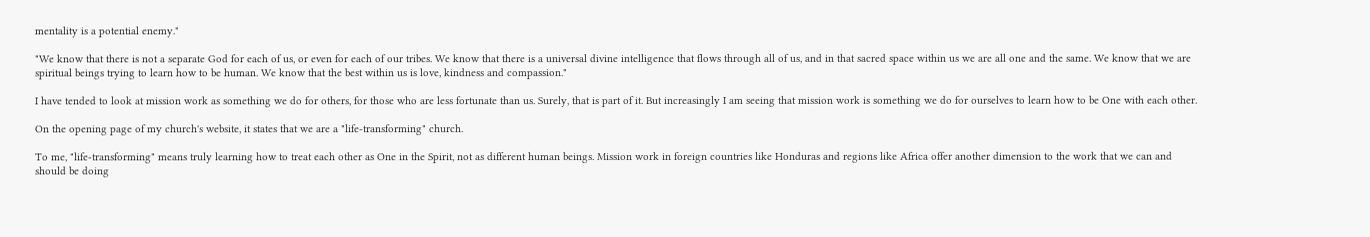mentality is a potential enemy."

"We know that there is not a separate God for each of us, or even for each of our tribes. We know that there is a universal divine intelligence that flows through all of us, and in that sacred space within us we are all one and the same. We know that we are spiritual beings trying to learn how to be human. We know that the best within us is love, kindness and compassion."

I have tended to look at mission work as something we do for others, for those who are less fortunate than us. Surely, that is part of it. But increasingly I am seeing that mission work is something we do for ourselves to learn how to be One with each other.

On the opening page of my church's website, it states that we are a "life-transforming" church.

To me, "life-transforming" means truly learning how to treat each other as One in the Spirit, not as different human beings. Mission work in foreign countries like Honduras and regions like Africa offer another dimension to the work that we can and should be doing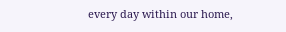every day within our home,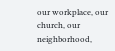our workplace, our church, our neighborhood,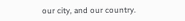our city, and our country.